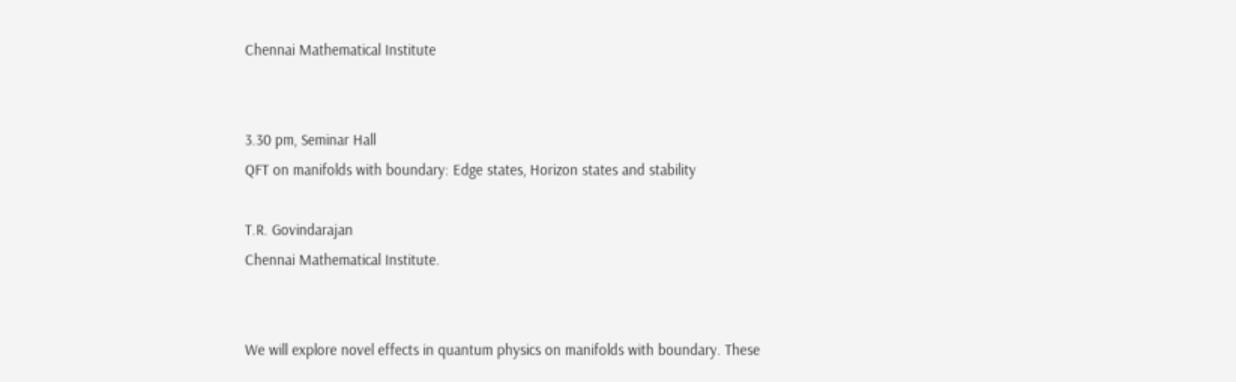Chennai Mathematical Institute


3.30 pm, Seminar Hall
QFT on manifolds with boundary: Edge states, Horizon states and stability

T.R. Govindarajan
Chennai Mathematical Institute.


We will explore novel effects in quantum physics on manifolds with boundary. These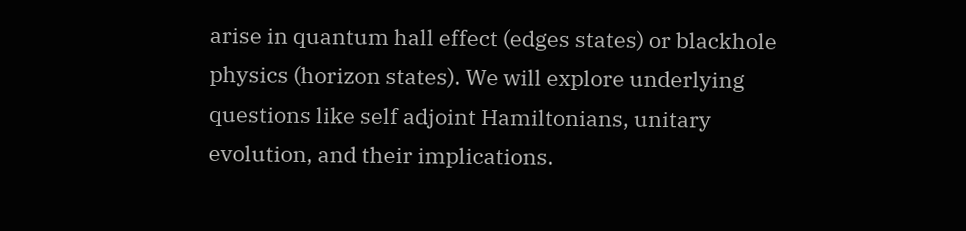arise in quantum hall effect (edges states) or blackhole physics (horizon states). We will explore underlying questions like self adjoint Hamiltonians, unitary evolution, and their implications.